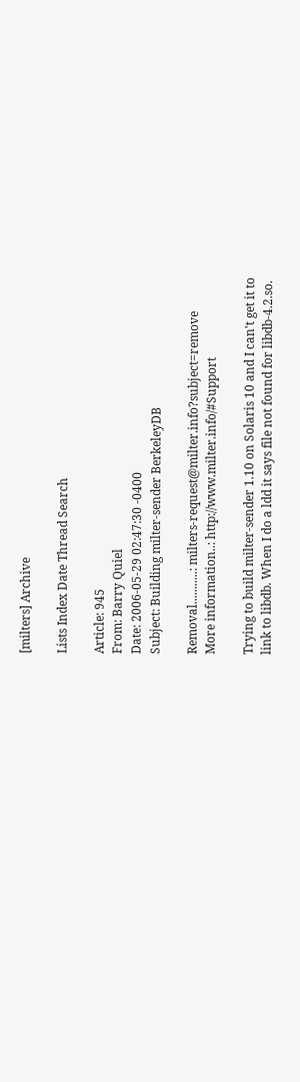[milters] Archive

Lists Index Date Thread Search

Article: 945
From: Barry Quiel
Date: 2006-05-29 02:47:30 -0400
Subject: Building milter-sender BerkeleyDB

Removal...........: milters-request@milter.info?subject=remove
More information..: http://www.milter.info/#Support

Trying to build milter-sender 1.10 on Solaris 10 and I can't get it to
link to libdb. When I do a ldd it says file not found for libdb-4.2.so.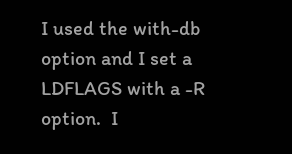I used the with-db option and I set a LDFLAGS with a -R option.  I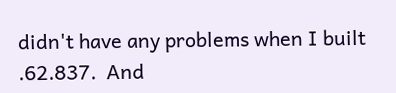didn't have any problems when I built .62.837.  And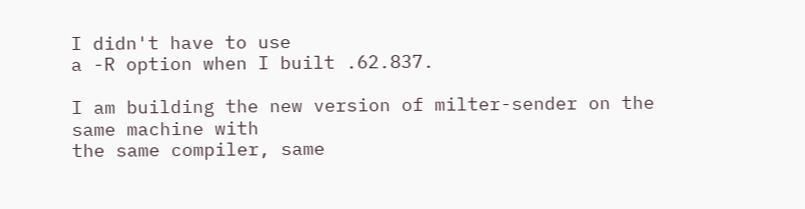I didn't have to use
a -R option when I built .62.837.

I am building the new version of milter-sender on the same machine with
the same compiler, same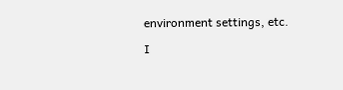environment settings, etc.

I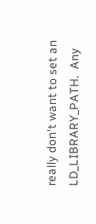really don't want to set an LD_LIBRARY_PATH.  Any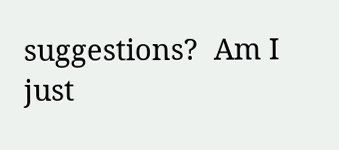suggestions?  Am I
just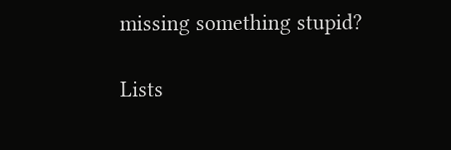missing something stupid?

Lists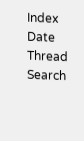Index Date Thread Search